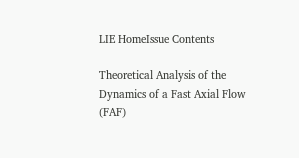LIE HomeIssue Contents

Theoretical Analysis of the Dynamics of a Fast Axial Flow (FAF)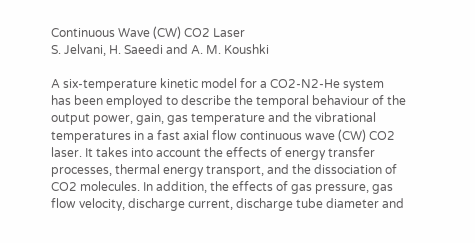Continuous Wave (CW) CO2 Laser
S. Jelvani, H. Saeedi and A. M. Koushki

A six-temperature kinetic model for a CO2-N2-He system has been employed to describe the temporal behaviour of the output power, gain, gas temperature and the vibrational temperatures in a fast axial flow continuous wave (CW) CO2 laser. It takes into account the effects of energy transfer processes, thermal energy transport, and the dissociation of CO2 molecules. In addition, the effects of gas pressure, gas flow velocity, discharge current, discharge tube diameter and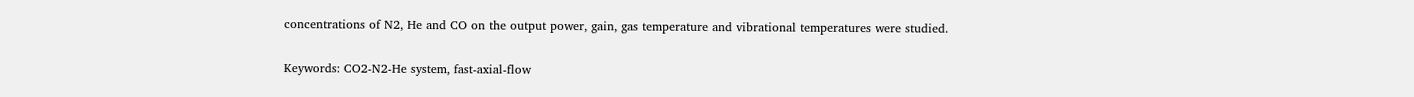concentrations of N2, He and CO on the output power, gain, gas temperature and vibrational temperatures were studied.

Keywords: CO2-N2-He system, fast-axial-flow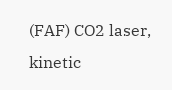(FAF) CO2 laser, kinetic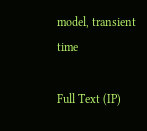model, transient time

Full Text (IP)